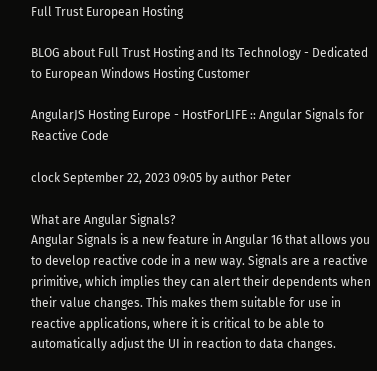Full Trust European Hosting

BLOG about Full Trust Hosting and Its Technology - Dedicated to European Windows Hosting Customer

AngularJS Hosting Europe - HostForLIFE :: Angular Signals for Reactive Code

clock September 22, 2023 09:05 by author Peter

What are Angular Signals?
Angular Signals is a new feature in Angular 16 that allows you to develop reactive code in a new way. Signals are a reactive primitive, which implies they can alert their dependents when their value changes. This makes them suitable for use in reactive applications, where it is critical to be able to automatically adjust the UI in reaction to data changes.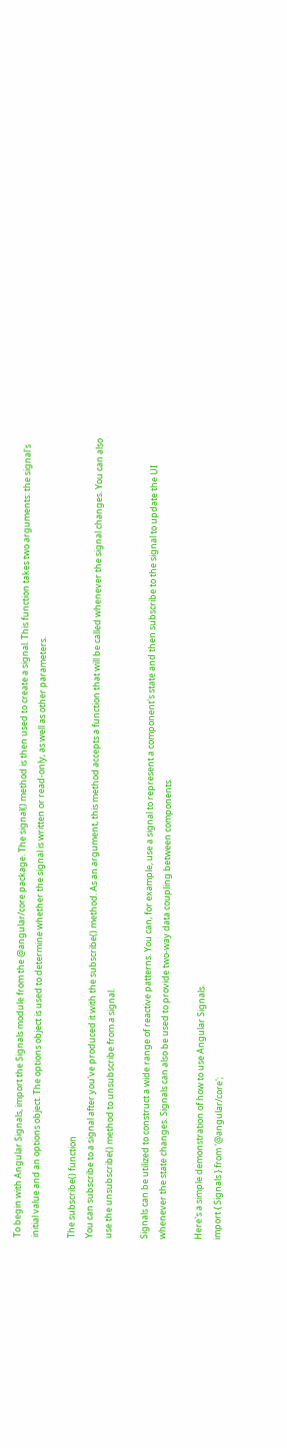To begin with Angular Signals, import the Signals module from the @angular/core package. The signal() method is then used to create a signal. This function takes two arguments: the signal's initial value and an options object. The options object is used to determine whether the signal is written or read-only, as well as other parameters.

The subscribe() function
You can subscribe to a signal after you've produced it with the subscribe() method. As an argument, this method accepts a function that will be called whenever the signal changes. You can also use the unsubscribe() method to unsubscribe from a signal.

Signals can be utilized to construct a wide range of reactive patterns. You can, for example, use a signal to represent a component's state and then subscribe to the signal to update the UI whenever the state changes. Signals can also be used to provide two-way data coupling between components.

Here's a simple demonstration of how to use Angular Signals.
import { Signals } from '@angular/core';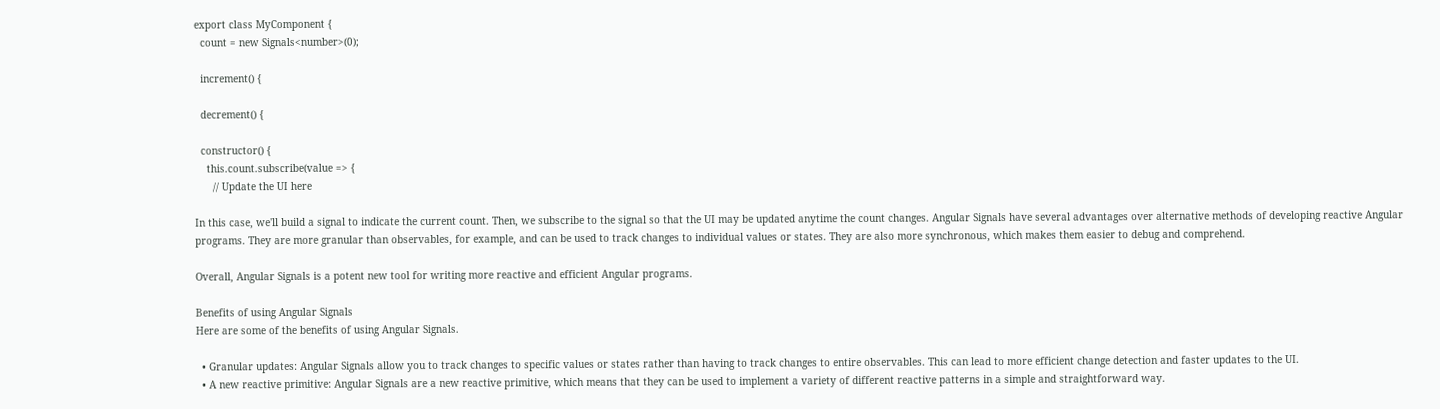export class MyComponent {
  count = new Signals<number>(0);

  increment() {

  decrement() {

  constructor() {
    this.count.subscribe(value => {
      // Update the UI here

In this case, we'll build a signal to indicate the current count. Then, we subscribe to the signal so that the UI may be updated anytime the count changes. Angular Signals have several advantages over alternative methods of developing reactive Angular programs. They are more granular than observables, for example, and can be used to track changes to individual values or states. They are also more synchronous, which makes them easier to debug and comprehend.

Overall, Angular Signals is a potent new tool for writing more reactive and efficient Angular programs.

Benefits of using Angular Signals
Here are some of the benefits of using Angular Signals.

  • Granular updates: Angular Signals allow you to track changes to specific values or states rather than having to track changes to entire observables. This can lead to more efficient change detection and faster updates to the UI.
  • A new reactive primitive: Angular Signals are a new reactive primitive, which means that they can be used to implement a variety of different reactive patterns in a simple and straightforward way.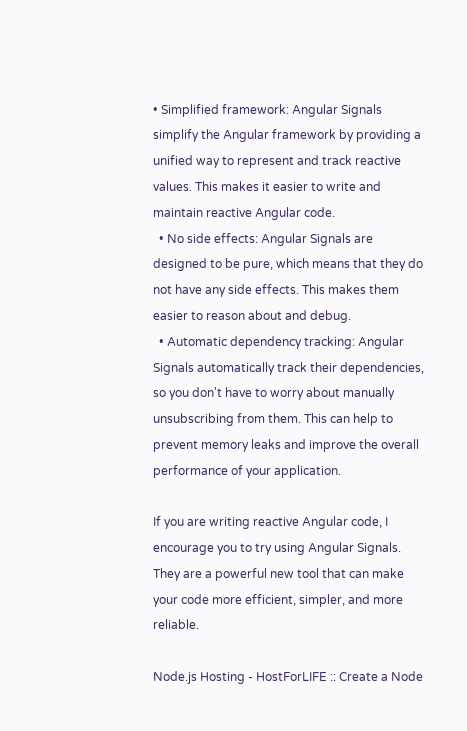• Simplified framework: Angular Signals simplify the Angular framework by providing a unified way to represent and track reactive values. This makes it easier to write and maintain reactive Angular code.
  • No side effects: Angular Signals are designed to be pure, which means that they do not have any side effects. This makes them easier to reason about and debug.
  • Automatic dependency tracking: Angular Signals automatically track their dependencies, so you don't have to worry about manually unsubscribing from them. This can help to prevent memory leaks and improve the overall performance of your application.

If you are writing reactive Angular code, I encourage you to try using Angular Signals. They are a powerful new tool that can make your code more efficient, simpler, and more reliable.

Node.js Hosting - HostForLIFE :: Create a Node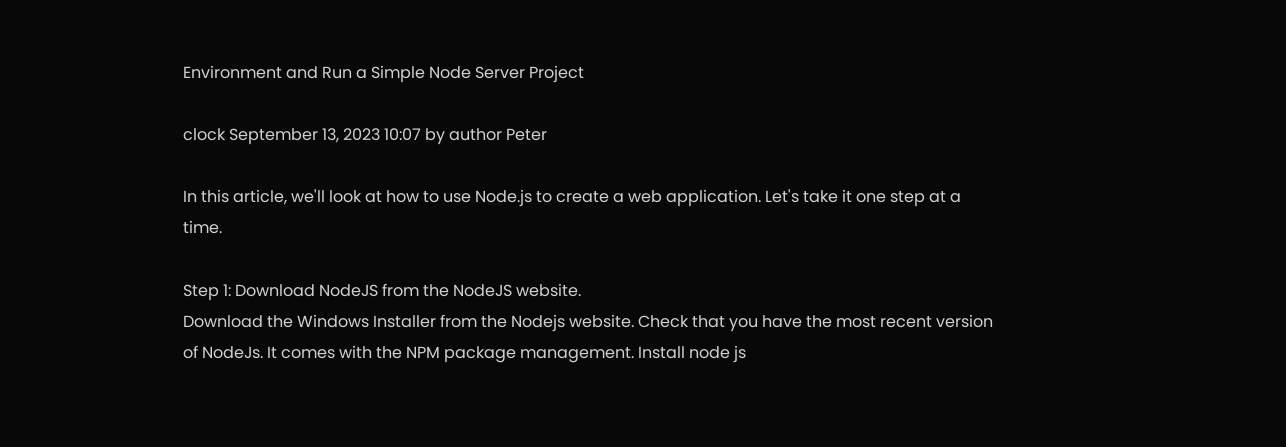Environment and Run a Simple Node Server Project

clock September 13, 2023 10:07 by author Peter

In this article, we'll look at how to use Node.js to create a web application. Let's take it one step at a time.

Step 1: Download NodeJS from the NodeJS website.
Download the Windows Installer from the Nodejs website. Check that you have the most recent version of NodeJs. It comes with the NPM package management. Install node js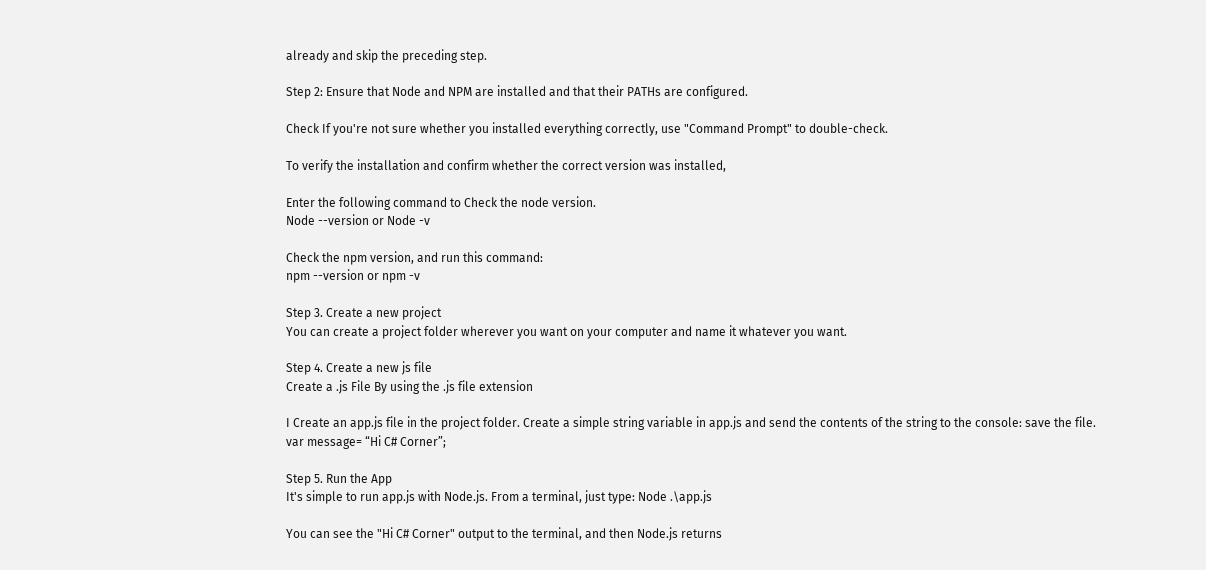already and skip the preceding step.

Step 2: Ensure that Node and NPM are installed and that their PATHs are configured.

Check If you're not sure whether you installed everything correctly, use "Command Prompt" to double-check.

To verify the installation and confirm whether the correct version was installed,

Enter the following command to Check the node version.
Node --version or Node -v

Check the npm version, and run this command:
npm --version or npm -v

Step 3. Create a new project
You can create a project folder wherever you want on your computer and name it whatever you want.

Step 4. Create a new js file
Create a .js File By using the .js file extension

I Create an app.js file in the project folder. Create a simple string variable in app.js and send the contents of the string to the console: save the file.
var message= “Hi C# Corner”;

Step 5. Run the App
It's simple to run app.js with Node.js. From a terminal, just type: Node .\app.js

You can see the "Hi C# Corner" output to the terminal, and then Node.js returns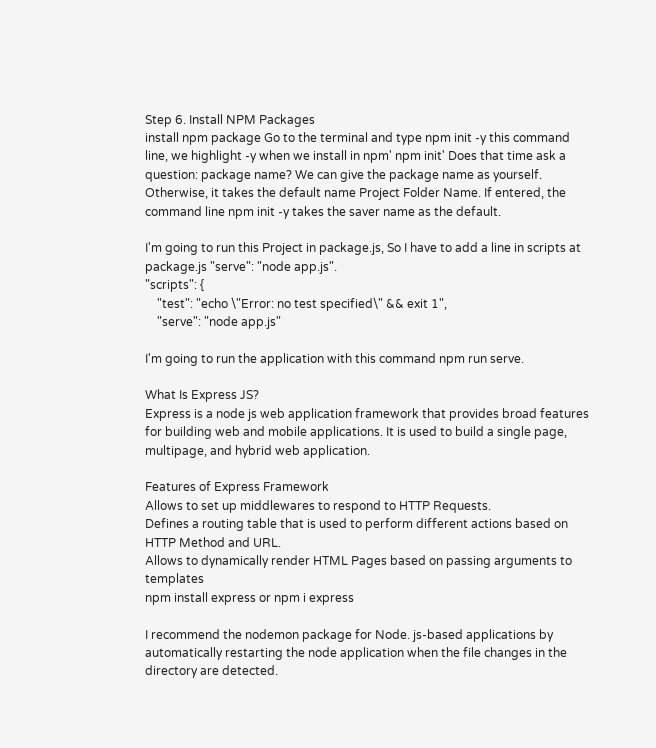Step 6. Install NPM Packages
install npm package Go to the terminal and type npm init -y this command line, we highlight -y when we install in npm' npm init' Does that time ask a question: package name? We can give the package name as yourself. Otherwise, it takes the default name Project Folder Name. If entered, the command line npm init -y takes the saver name as the default.

I'm going to run this Project in package.js, So I have to add a line in scripts at package.js "serve": "node app.js".
"scripts": {
    "test": "echo \"Error: no test specified\" && exit 1",
    "serve": "node app.js"

I'm going to run the application with this command npm run serve.

What Is Express JS?
Express is a node js web application framework that provides broad features for building web and mobile applications. It is used to build a single page, multipage, and hybrid web application.

Features of Express Framework
Allows to set up middlewares to respond to HTTP Requests.
Defines a routing table that is used to perform different actions based on HTTP Method and URL.
Allows to dynamically render HTML Pages based on passing arguments to templates
npm install express or npm i express

I recommend the nodemon package for Node. js-based applications by automatically restarting the node application when the file changes in the directory are detected.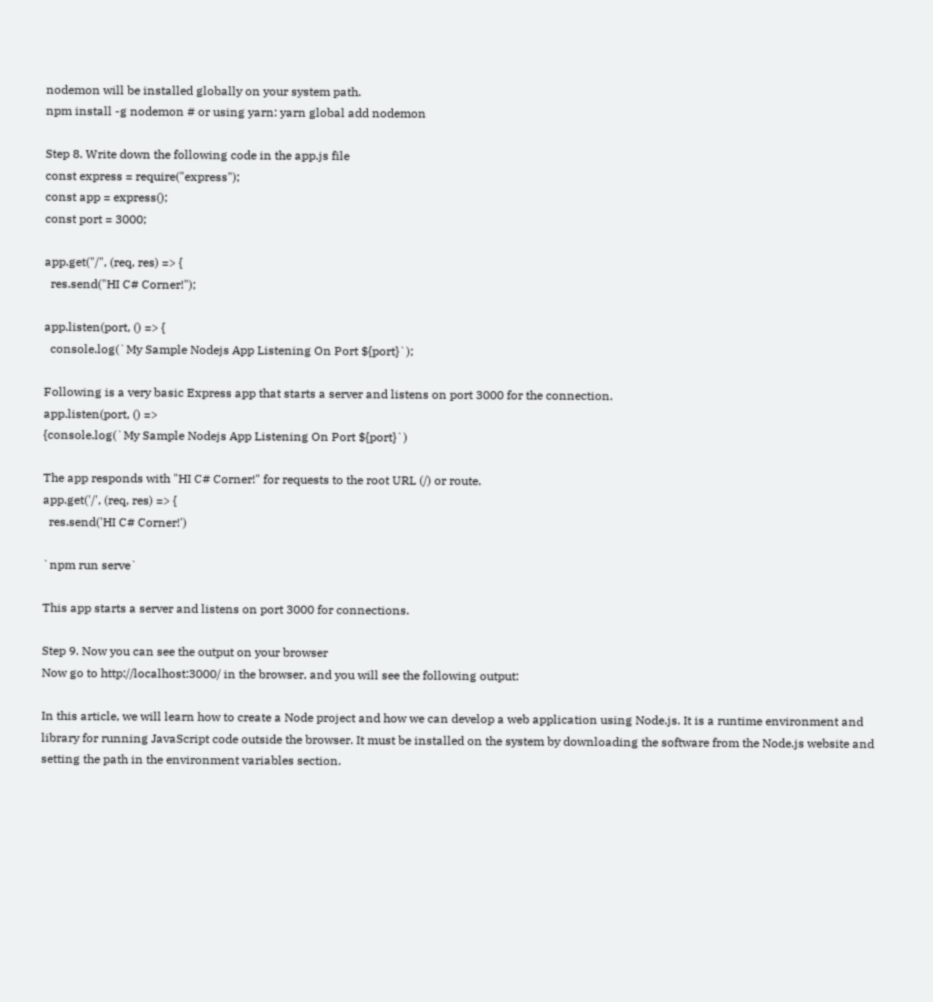nodemon will be installed globally on your system path.
npm install -g nodemon # or using yarn: yarn global add nodemon

Step 8. Write down the following code in the app.js file
const express = require("express");
const app = express();
const port = 3000;

app.get("/", (req, res) => {
  res.send("HI C# Corner!");

app.listen(port, () => {
  console.log(`My Sample Nodejs App Listening On Port ${port}`);

Following is a very basic Express app that starts a server and listens on port 3000 for the connection.
app.listen(port, () =>
{console.log(`My Sample Nodejs App Listening On Port ${port}`)

The app responds with "HI C# Corner!" for requests to the root URL (/) or route.
app.get('/', (req, res) => {
  res.send('HI C# Corner!')

`npm run serve`

This app starts a server and listens on port 3000 for connections.

Step 9. Now you can see the output on your browser
Now go to http://localhost:3000/ in the browser, and you will see the following output:

In this article, we will learn how to create a Node project and how we can develop a web application using Node.js. It is a runtime environment and library for running JavaScript code outside the browser. It must be installed on the system by downloading the software from the Node.js website and setting the path in the environment variables section.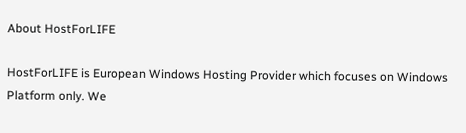About HostForLIFE

HostForLIFE is European Windows Hosting Provider which focuses on Windows Platform only. We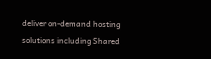deliver on-demand hosting solutions including Shared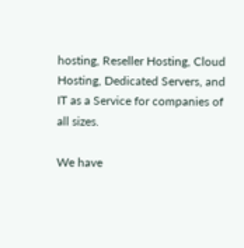hosting, Reseller Hosting, Cloud Hosting, Dedicated Servers, and IT as a Service for companies of all sizes.

We have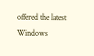offered the latest Windows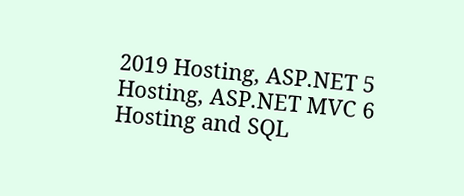2019 Hosting, ASP.NET 5 Hosting, ASP.NET MVC 6 Hosting and SQL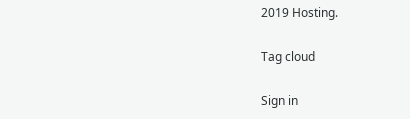2019 Hosting.

Tag cloud

Sign in